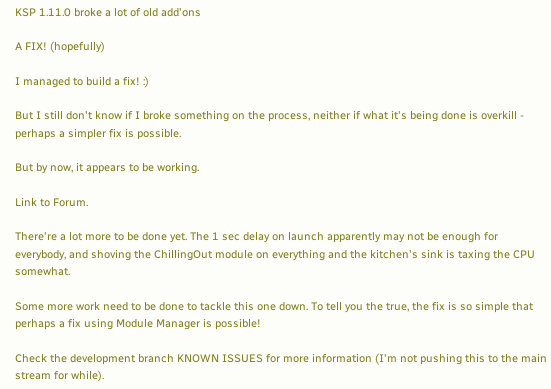KSP 1.11.0 broke a lot of old add'ons

A FIX! (hopefully)

I managed to build a fix! :)

But I still don't know if I broke something on the process, neither if what it's being done is overkill - perhaps a simpler fix is possible.

But by now, it appears to be working.

Link to Forum.

There're a lot more to be done yet. The 1 sec delay on launch apparently may not be enough for everybody, and shoving the ChillingOut module on everything and the kitchen's sink is taxing the CPU somewhat.

Some more work need to be done to tackle this one down. To tell you the true, the fix is so simple that perhaps a fix using Module Manager is possible!

Check the development branch KNOWN ISSUES for more information (I'm not pushing this to the main stream for while).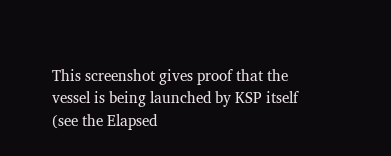This screenshot gives proof that the vessel is being launched by KSP itself (see the Elapsed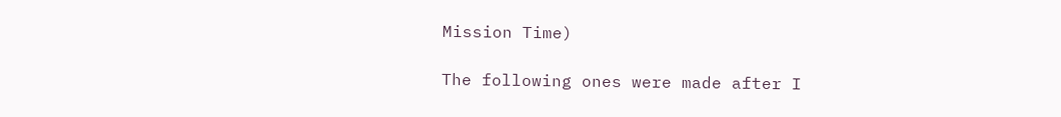Mission Time)

The following ones were made after I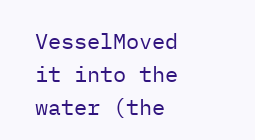VesselMoved it into the water (the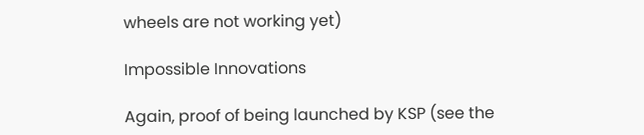wheels are not working yet)

Impossible Innovations

Again, proof of being launched by KSP (see the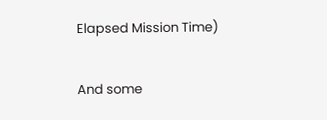Elapsed Mission Time)

And some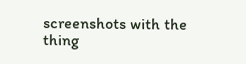screenshots with the thing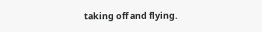taking off and flying.